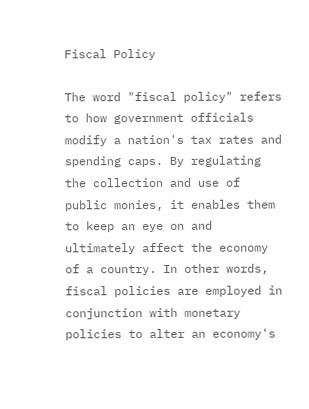Fiscal Policy

The word "fiscal policy" refers to how government officials modify a nation's tax rates and spending caps. By regulating the collection and use of public monies, it enables them to keep an eye on and ultimately affect the economy of a country. In other words, fiscal policies are employed in conjunction with monetary policies to alter an economy's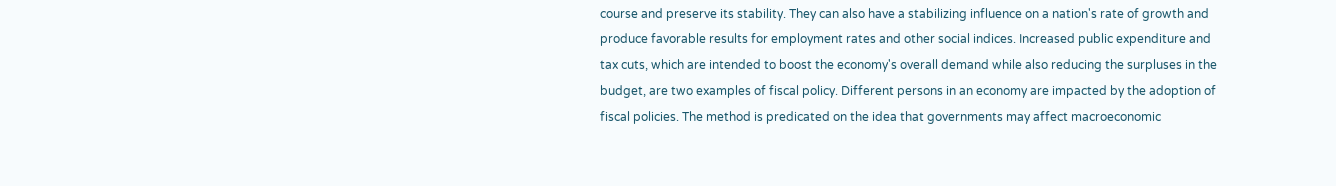course and preserve its stability. They can also have a stabilizing influence on a nation's rate of growth and produce favorable results for employment rates and other social indices. Increased public expenditure and tax cuts, which are intended to boost the economy's overall demand while also reducing the surpluses in the budget, are two examples of fiscal policy. Different persons in an economy are impacted by the adoption of fiscal policies. The method is predicated on the idea that governments may affect macroeconomic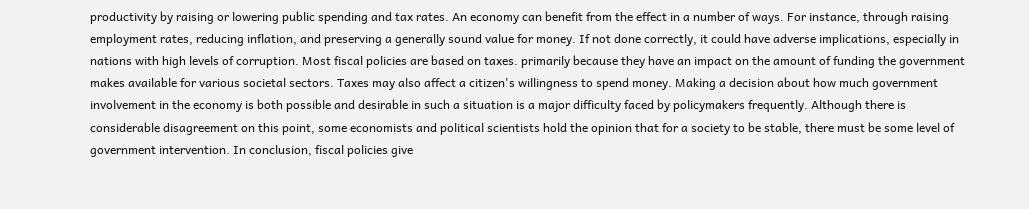productivity by raising or lowering public spending and tax rates. An economy can benefit from the effect in a number of ways. For instance, through raising employment rates, reducing inflation, and preserving a generally sound value for money. If not done correctly, it could have adverse implications, especially in nations with high levels of corruption. Most fiscal policies are based on taxes. primarily because they have an impact on the amount of funding the government makes available for various societal sectors. Taxes may also affect a citizen's willingness to spend money. Making a decision about how much government involvement in the economy is both possible and desirable in such a situation is a major difficulty faced by policymakers frequently. Although there is considerable disagreement on this point, some economists and political scientists hold the opinion that for a society to be stable, there must be some level of government intervention. In conclusion, fiscal policies give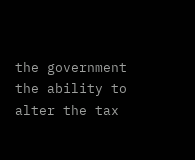the government the ability to alter the tax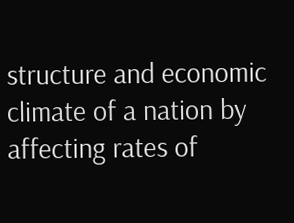structure and economic climate of a nation by affecting rates of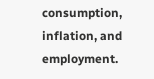consumption, inflation, and employment.